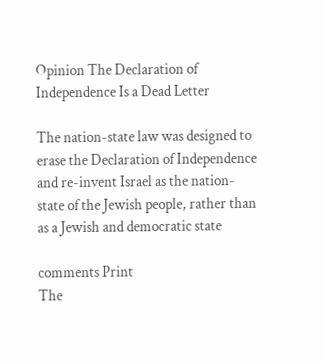Opinion The Declaration of Independence Is a Dead Letter

The nation-state law was designed to erase the Declaration of Independence and re-invent Israel as the nation-state of the Jewish people, rather than as a Jewish and democratic state

comments Print
The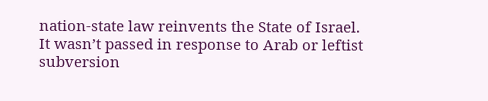nation-state law reinvents the State of Israel. It wasn’t passed in response to Arab or leftist subversion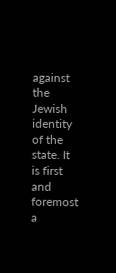against the Jewish identity of the state. It is first and foremost a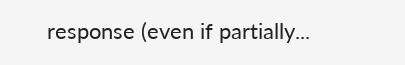response (even if partially...